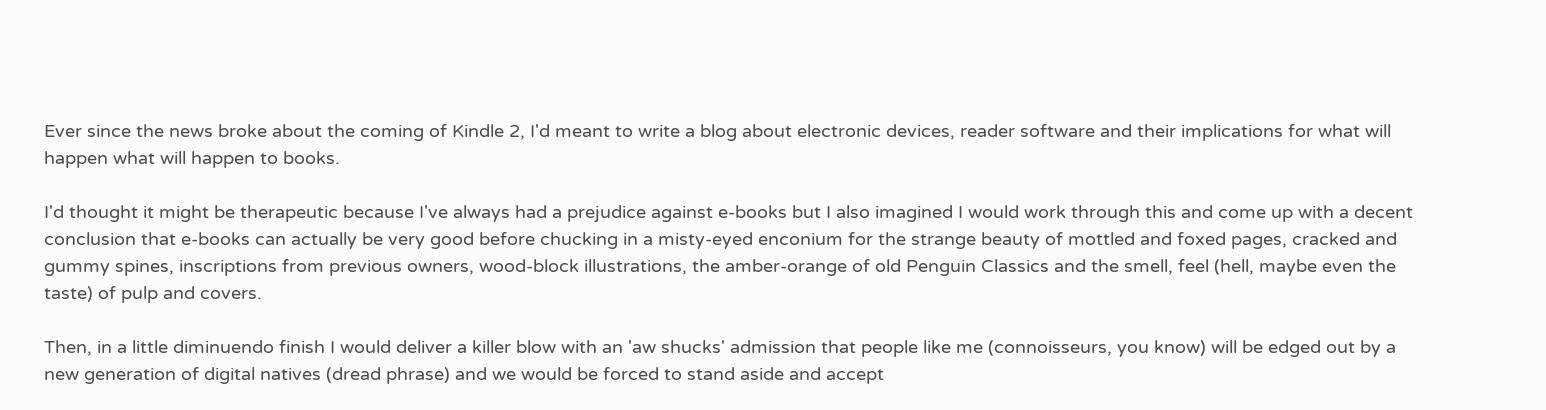Ever since the news broke about the coming of Kindle 2, I'd meant to write a blog about electronic devices, reader software and their implications for what will happen what will happen to books.

I'd thought it might be therapeutic because I've always had a prejudice against e-books but I also imagined I would work through this and come up with a decent conclusion that e-books can actually be very good before chucking in a misty-eyed enconium for the strange beauty of mottled and foxed pages, cracked and gummy spines, inscriptions from previous owners, wood-block illustrations, the amber-orange of old Penguin Classics and the smell, feel (hell, maybe even the taste) of pulp and covers.

Then, in a little diminuendo finish I would deliver a killer blow with an 'aw shucks' admission that people like me (connoisseurs, you know) will be edged out by a new generation of digital natives (dread phrase) and we would be forced to stand aside and accept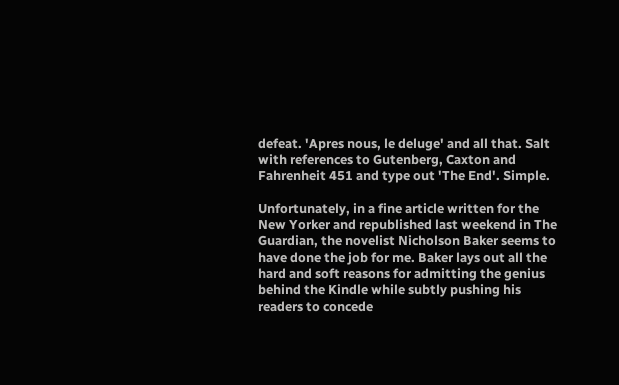defeat. 'Apres nous, le deluge' and all that. Salt with references to Gutenberg, Caxton and Fahrenheit 451 and type out 'The End'. Simple.

Unfortunately, in a fine article written for the New Yorker and republished last weekend in The Guardian, the novelist Nicholson Baker seems to have done the job for me. Baker lays out all the hard and soft reasons for admitting the genius behind the Kindle while subtly pushing his readers to concede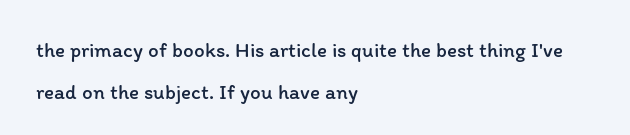the primacy of books. His article is quite the best thing I've read on the subject. If you have any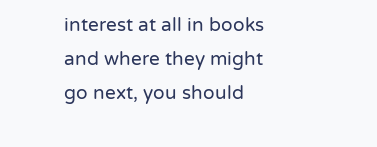interest at all in books and where they might go next, you should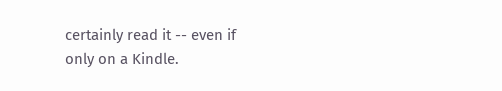certainly read it -- even if only on a Kindle.